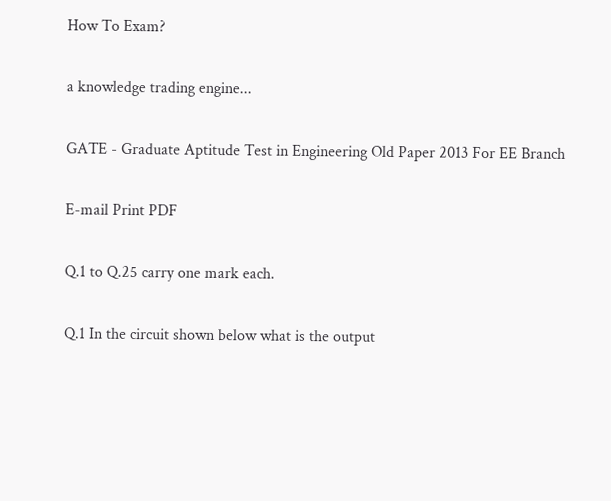How To Exam?

a knowledge trading engine...

GATE - Graduate Aptitude Test in Engineering Old Paper 2013 For EE Branch

E-mail Print PDF

Q.1 to Q.25 carry one mark each.

Q.1 In the circuit shown below what is the output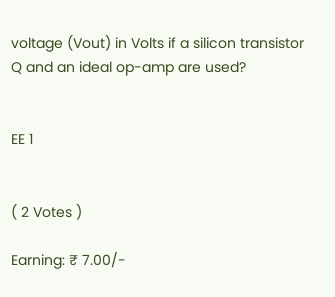voltage (Vout) in Volts if a silicon transistor Q and an ideal op-amp are used?


EE 1


( 2 Votes )

Earning: ₹ 7.00/-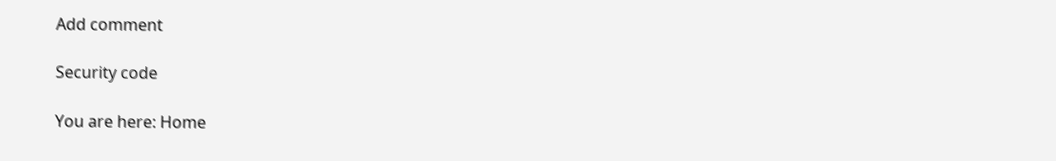Add comment

Security code

You are here: Home